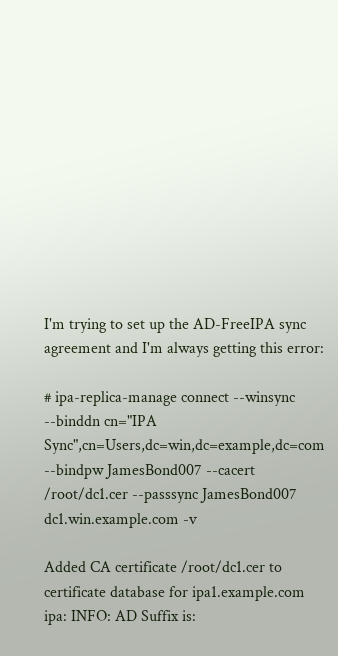I'm trying to set up the AD-FreeIPA sync agreement and I'm always getting this error:

# ipa-replica-manage connect --winsync --binddn cn="IPA Sync",cn=Users,dc=win,dc=example,dc=com --bindpw JamesBond007 --cacert /root/dc1.cer --passsync JamesBond007 dc1.win.example.com -v

Added CA certificate /root/dc1.cer to certificate database for ipa1.example.com
ipa: INFO: AD Suffix is: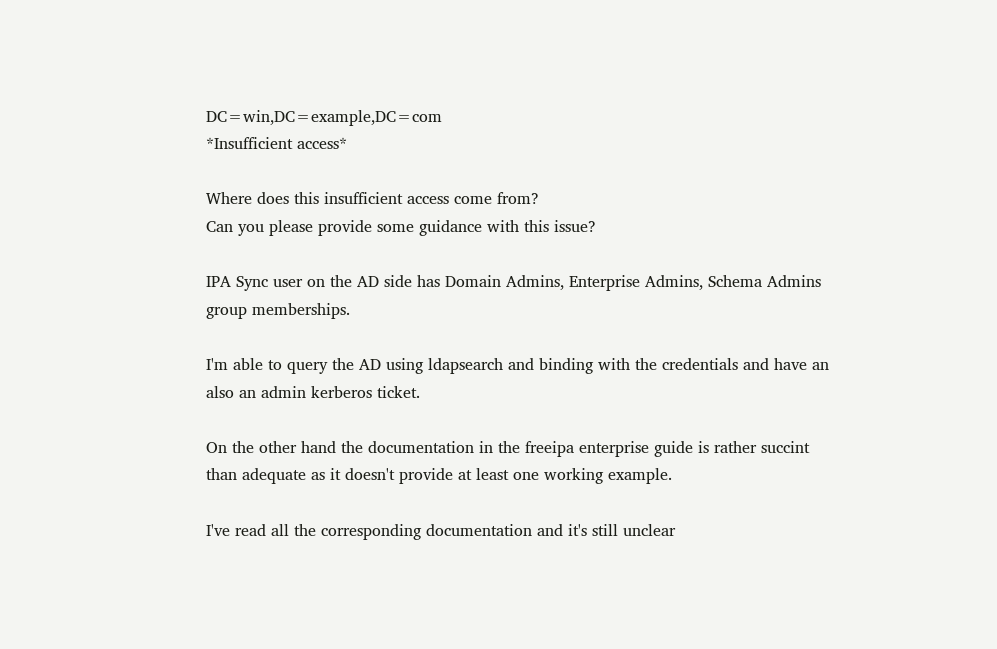DC=win,DC=example,DC=com
*Insufficient access*

Where does this insufficient access come from?
Can you please provide some guidance with this issue?

IPA Sync user on the AD side has Domain Admins, Enterprise Admins, Schema Admins group memberships.

I'm able to query the AD using ldapsearch and binding with the credentials and have an also an admin kerberos ticket.

On the other hand the documentation in the freeipa enterprise guide is rather succint than adequate as it doesn't provide at least one working example.

I've read all the corresponding documentation and it's still unclear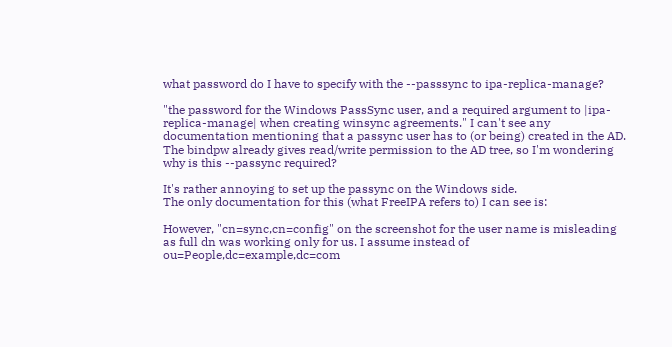what password do I have to specify with the --passsync to ipa-replica-manage?

"the password for the Windows PassSync user, and a required argument to |ipa-replica-manage| when creating winsync agreements." I can't see any documentation mentioning that a passync user has to (or being) created in the AD. The bindpw already gives read/write permission to the AD tree, so I'm wondering why is this --passync required?

It's rather annoying to set up the passync on the Windows side.
The only documentation for this (what FreeIPA refers to) I can see is:

However, "cn=sync,cn=config" on the screenshot for the user name is misleading as full dn was working only for us. I assume instead of ou=People,dc=example,dc=com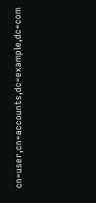cn=user,cn=accounts,dc=example,dc=com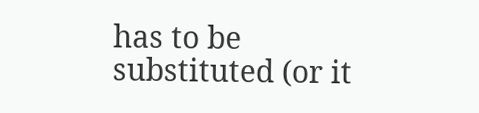has to be substituted (or it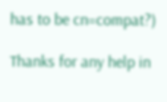has to be cn=compat?)

Thanks for any help in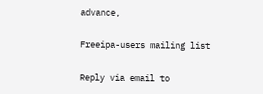advance,

Freeipa-users mailing list

Reply via email to